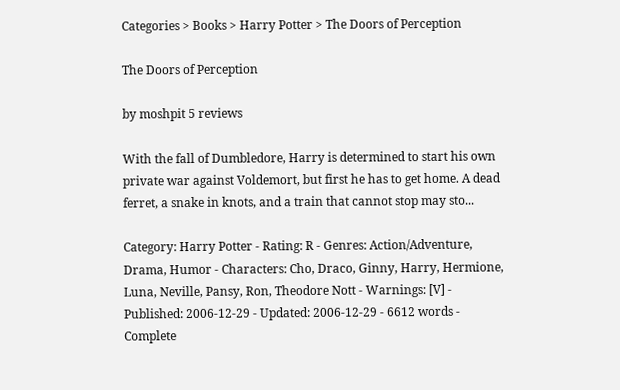Categories > Books > Harry Potter > The Doors of Perception

The Doors of Perception

by moshpit 5 reviews

With the fall of Dumbledore, Harry is determined to start his own private war against Voldemort, but first he has to get home. A dead ferret, a snake in knots, and a train that cannot stop may sto...

Category: Harry Potter - Rating: R - Genres: Action/Adventure, Drama, Humor - Characters: Cho, Draco, Ginny, Harry, Hermione, Luna, Neville, Pansy, Ron, Theodore Nott - Warnings: [V] - Published: 2006-12-29 - Updated: 2006-12-29 - 6612 words - Complete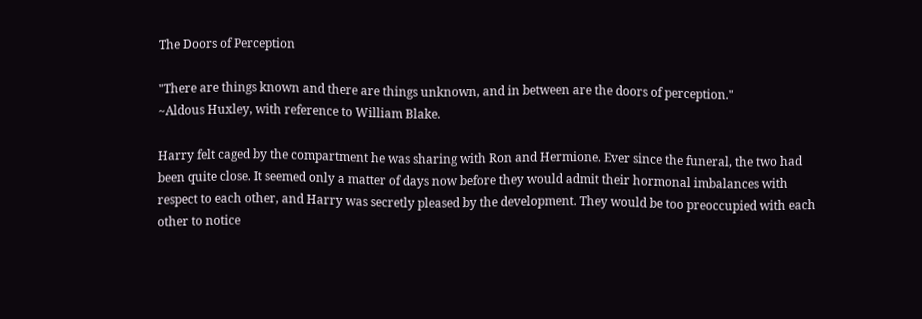The Doors of Perception

"There are things known and there are things unknown, and in between are the doors of perception."
~Aldous Huxley, with reference to William Blake.

Harry felt caged by the compartment he was sharing with Ron and Hermione. Ever since the funeral, the two had been quite close. It seemed only a matter of days now before they would admit their hormonal imbalances with respect to each other, and Harry was secretly pleased by the development. They would be too preoccupied with each other to notice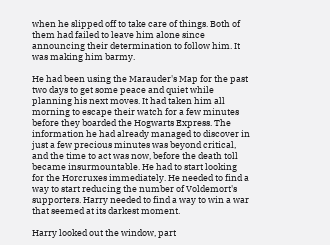when he slipped off to take care of things. Both of them had failed to leave him alone since announcing their determination to follow him. It was making him barmy.

He had been using the Marauder's Map for the past two days to get some peace and quiet while planning his next moves. It had taken him all morning to escape their watch for a few minutes before they boarded the Hogwarts Express. The information he had already managed to discover in just a few precious minutes was beyond critical, and the time to act was now, before the death toll became insurmountable. He had to start looking for the Horcruxes immediately. He needed to find a way to start reducing the number of Voldemort's supporters. Harry needed to find a way to win a war that seemed at its darkest moment.

Harry looked out the window, part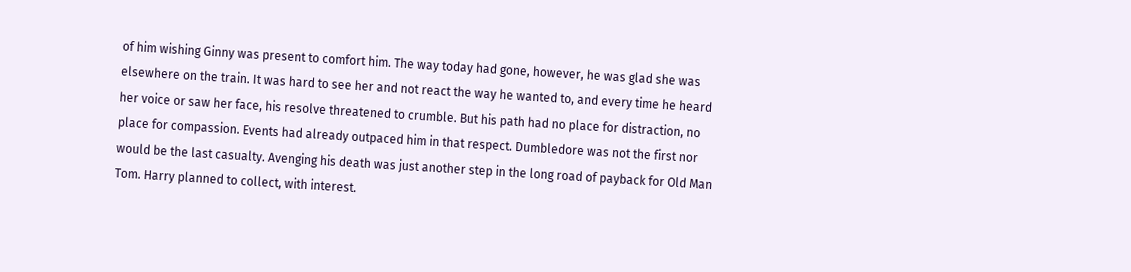of him wishing Ginny was present to comfort him. The way today had gone, however, he was glad she was elsewhere on the train. It was hard to see her and not react the way he wanted to, and every time he heard her voice or saw her face, his resolve threatened to crumble. But his path had no place for distraction, no place for compassion. Events had already outpaced him in that respect. Dumbledore was not the first nor would be the last casualty. Avenging his death was just another step in the long road of payback for Old Man Tom. Harry planned to collect, with interest.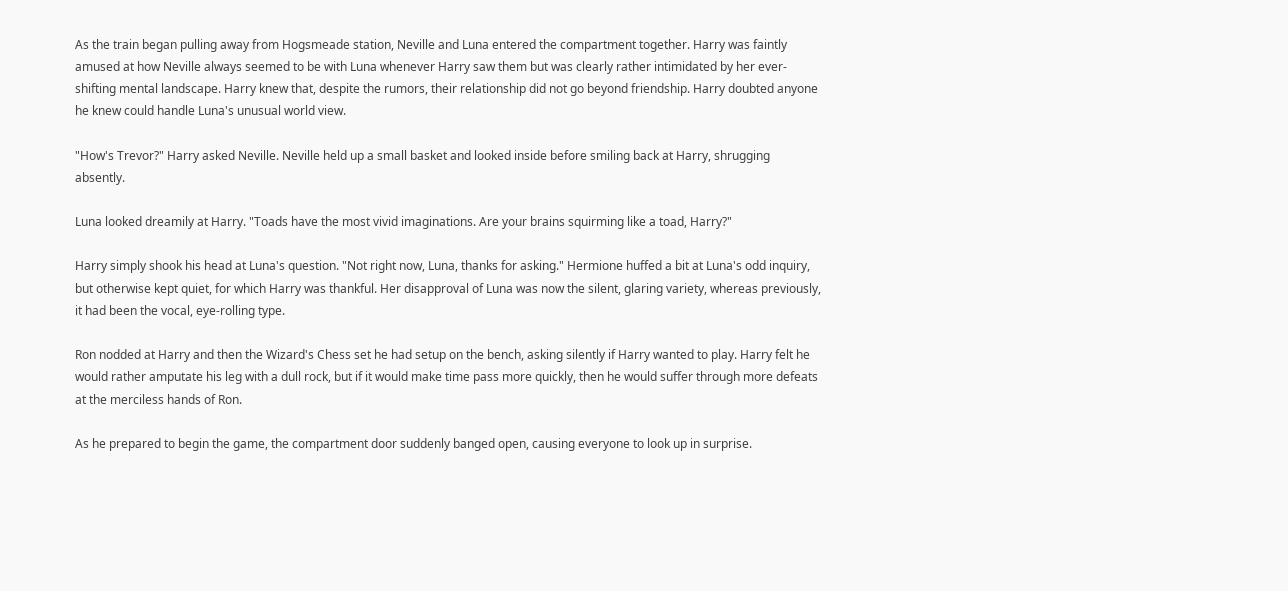As the train began pulling away from Hogsmeade station, Neville and Luna entered the compartment together. Harry was faintly amused at how Neville always seemed to be with Luna whenever Harry saw them but was clearly rather intimidated by her ever-shifting mental landscape. Harry knew that, despite the rumors, their relationship did not go beyond friendship. Harry doubted anyone he knew could handle Luna's unusual world view.

"How's Trevor?" Harry asked Neville. Neville held up a small basket and looked inside before smiling back at Harry, shrugging absently.

Luna looked dreamily at Harry. "Toads have the most vivid imaginations. Are your brains squirming like a toad, Harry?"

Harry simply shook his head at Luna's question. "Not right now, Luna, thanks for asking." Hermione huffed a bit at Luna's odd inquiry, but otherwise kept quiet, for which Harry was thankful. Her disapproval of Luna was now the silent, glaring variety, whereas previously, it had been the vocal, eye-rolling type.

Ron nodded at Harry and then the Wizard's Chess set he had setup on the bench, asking silently if Harry wanted to play. Harry felt he would rather amputate his leg with a dull rock, but if it would make time pass more quickly, then he would suffer through more defeats at the merciless hands of Ron.

As he prepared to begin the game, the compartment door suddenly banged open, causing everyone to look up in surprise.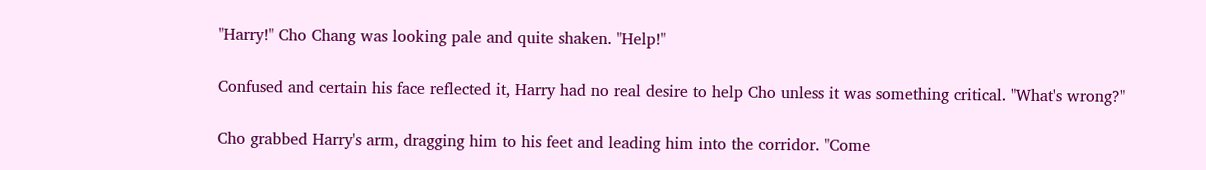"Harry!" Cho Chang was looking pale and quite shaken. "Help!"

Confused and certain his face reflected it, Harry had no real desire to help Cho unless it was something critical. "What's wrong?"

Cho grabbed Harry's arm, dragging him to his feet and leading him into the corridor. "Come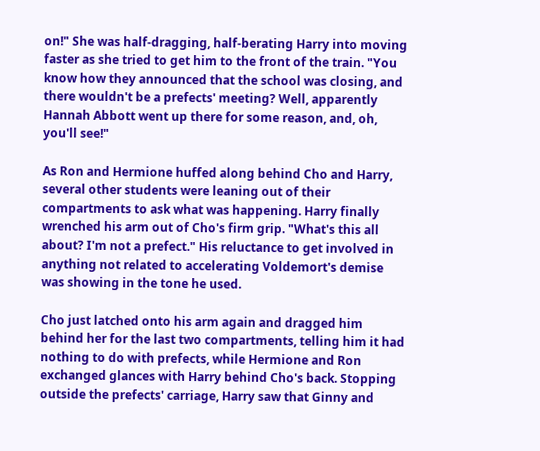on!" She was half-dragging, half-berating Harry into moving faster as she tried to get him to the front of the train. "You know how they announced that the school was closing, and there wouldn't be a prefects' meeting? Well, apparently Hannah Abbott went up there for some reason, and, oh, you'll see!"

As Ron and Hermione huffed along behind Cho and Harry, several other students were leaning out of their compartments to ask what was happening. Harry finally wrenched his arm out of Cho's firm grip. "What's this all about? I'm not a prefect." His reluctance to get involved in anything not related to accelerating Voldemort's demise was showing in the tone he used.

Cho just latched onto his arm again and dragged him behind her for the last two compartments, telling him it had nothing to do with prefects, while Hermione and Ron exchanged glances with Harry behind Cho's back. Stopping outside the prefects' carriage, Harry saw that Ginny and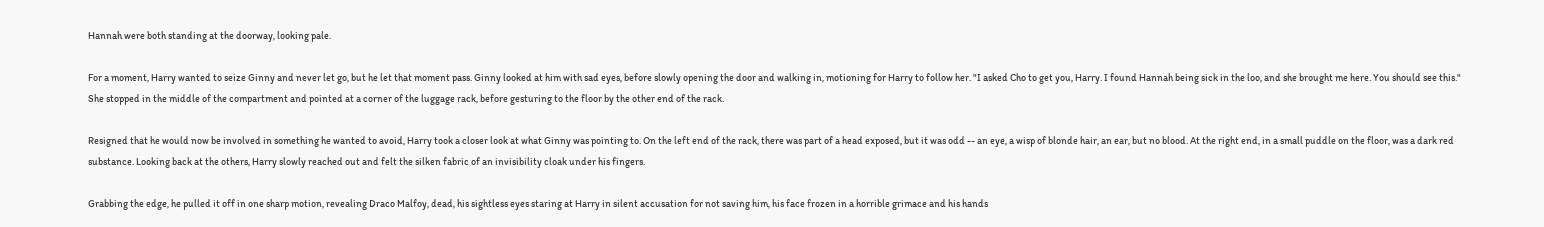Hannah were both standing at the doorway, looking pale.

For a moment, Harry wanted to seize Ginny and never let go, but he let that moment pass. Ginny looked at him with sad eyes, before slowly opening the door and walking in, motioning for Harry to follow her. "I asked Cho to get you, Harry. I found Hannah being sick in the loo, and she brought me here. You should see this." She stopped in the middle of the compartment and pointed at a corner of the luggage rack, before gesturing to the floor by the other end of the rack.

Resigned that he would now be involved in something he wanted to avoid, Harry took a closer look at what Ginny was pointing to. On the left end of the rack, there was part of a head exposed, but it was odd -- an eye, a wisp of blonde hair, an ear, but no blood. At the right end, in a small puddle on the floor, was a dark red substance. Looking back at the others, Harry slowly reached out and felt the silken fabric of an invisibility cloak under his fingers.

Grabbing the edge, he pulled it off in one sharp motion, revealing Draco Malfoy, dead, his sightless eyes staring at Harry in silent accusation for not saving him, his face frozen in a horrible grimace and his hands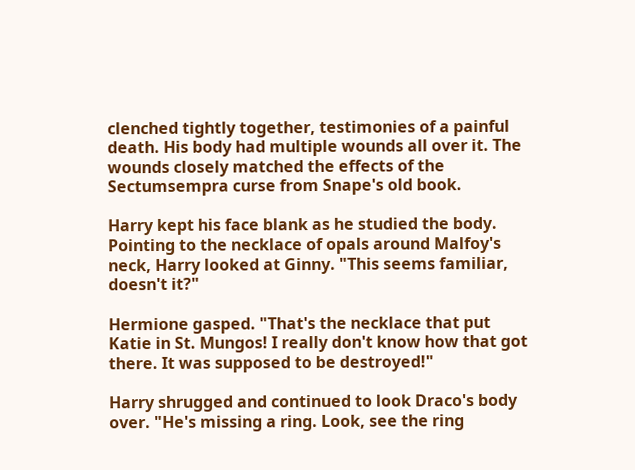clenched tightly together, testimonies of a painful death. His body had multiple wounds all over it. The wounds closely matched the effects of the Sectumsempra curse from Snape's old book.

Harry kept his face blank as he studied the body. Pointing to the necklace of opals around Malfoy's neck, Harry looked at Ginny. "This seems familiar, doesn't it?"

Hermione gasped. "That's the necklace that put Katie in St. Mungos! I really don't know how that got there. It was supposed to be destroyed!"

Harry shrugged and continued to look Draco's body over. "He's missing a ring. Look, see the ring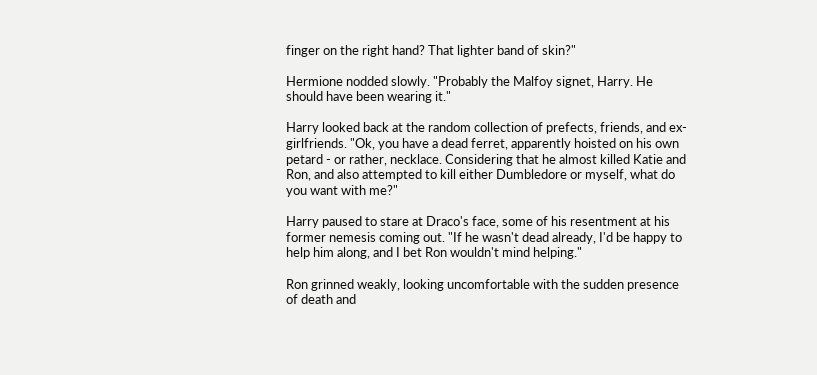finger on the right hand? That lighter band of skin?"

Hermione nodded slowly. "Probably the Malfoy signet, Harry. He should have been wearing it."

Harry looked back at the random collection of prefects, friends, and ex-girlfriends. "Ok, you have a dead ferret, apparently hoisted on his own petard - or rather, necklace. Considering that he almost killed Katie and Ron, and also attempted to kill either Dumbledore or myself, what do you want with me?"

Harry paused to stare at Draco's face, some of his resentment at his former nemesis coming out. "If he wasn't dead already, I'd be happy to help him along, and I bet Ron wouldn't mind helping."

Ron grinned weakly, looking uncomfortable with the sudden presence of death and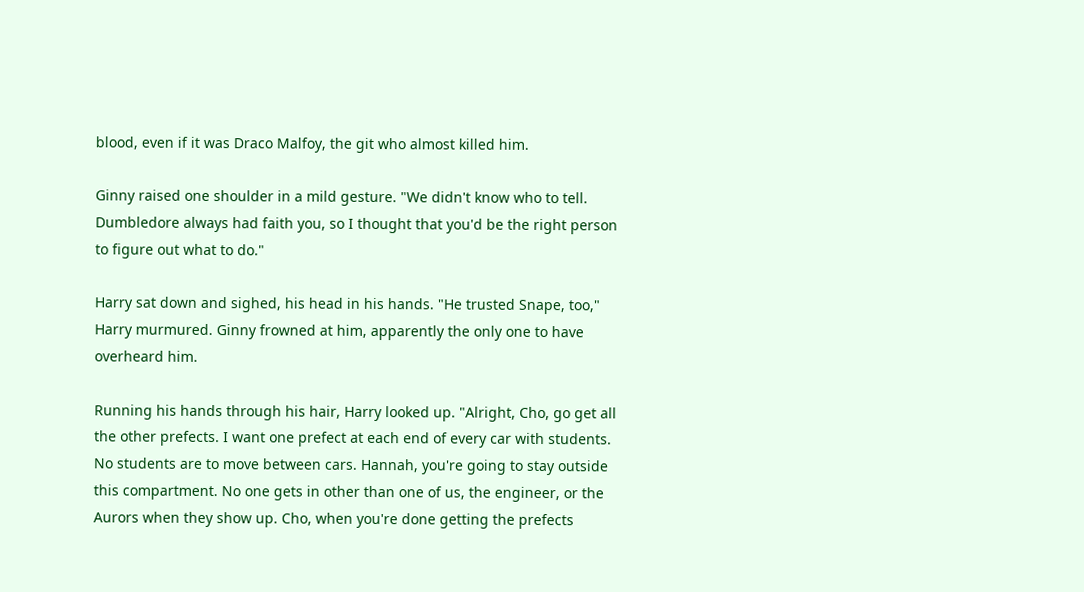blood, even if it was Draco Malfoy, the git who almost killed him.

Ginny raised one shoulder in a mild gesture. "We didn't know who to tell. Dumbledore always had faith you, so I thought that you'd be the right person to figure out what to do."

Harry sat down and sighed, his head in his hands. "He trusted Snape, too," Harry murmured. Ginny frowned at him, apparently the only one to have overheard him.

Running his hands through his hair, Harry looked up. "Alright, Cho, go get all the other prefects. I want one prefect at each end of every car with students. No students are to move between cars. Hannah, you're going to stay outside this compartment. No one gets in other than one of us, the engineer, or the Aurors when they show up. Cho, when you're done getting the prefects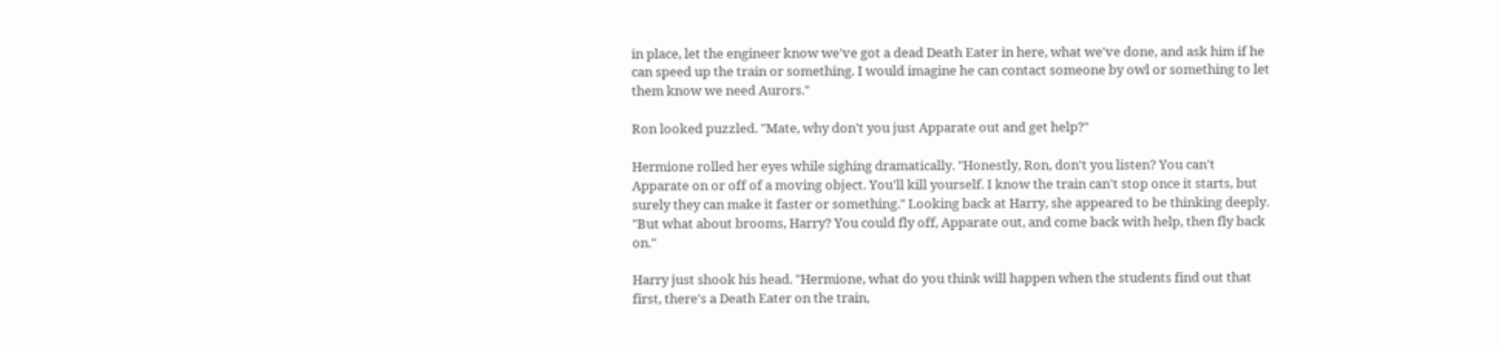in place, let the engineer know we've got a dead Death Eater in here, what we've done, and ask him if he can speed up the train or something. I would imagine he can contact someone by owl or something to let them know we need Aurors."

Ron looked puzzled. "Mate, why don't you just Apparate out and get help?"

Hermione rolled her eyes while sighing dramatically. "Honestly, Ron, don't you listen? You can't Apparate on or off of a moving object. You'll kill yourself. I know the train can't stop once it starts, but surely they can make it faster or something." Looking back at Harry, she appeared to be thinking deeply. "But what about brooms, Harry? You could fly off, Apparate out, and come back with help, then fly back on."

Harry just shook his head. "Hermione, what do you think will happen when the students find out that first, there's a Death Eater on the train,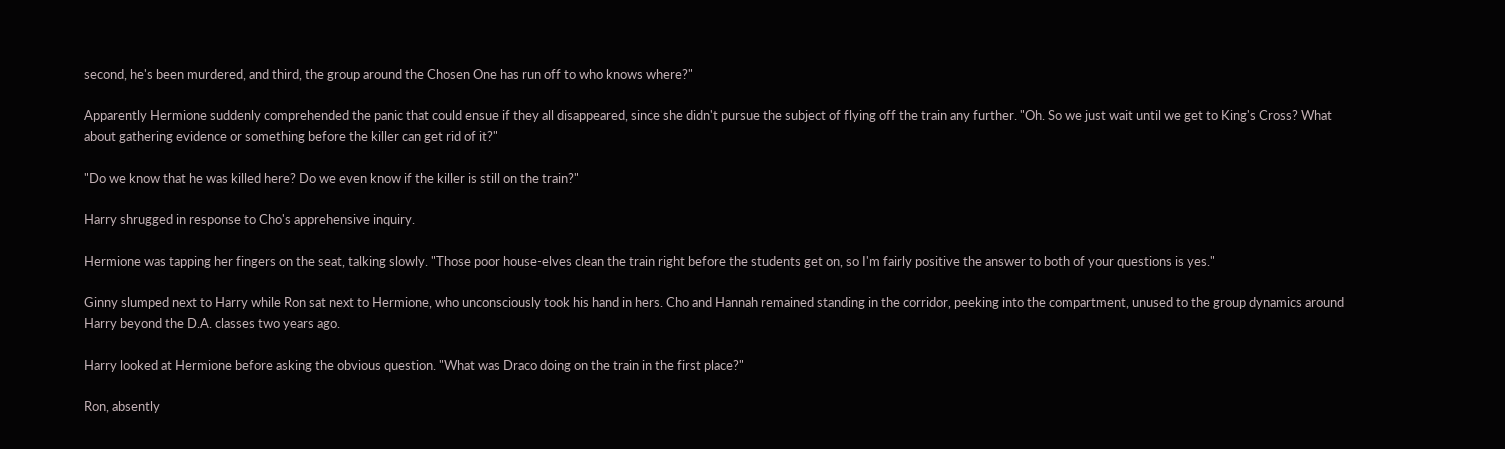second, he's been murdered, and third, the group around the Chosen One has run off to who knows where?"

Apparently Hermione suddenly comprehended the panic that could ensue if they all disappeared, since she didn't pursue the subject of flying off the train any further. "Oh. So we just wait until we get to King's Cross? What about gathering evidence or something before the killer can get rid of it?"

"Do we know that he was killed here? Do we even know if the killer is still on the train?"

Harry shrugged in response to Cho's apprehensive inquiry.

Hermione was tapping her fingers on the seat, talking slowly. "Those poor house-elves clean the train right before the students get on, so I'm fairly positive the answer to both of your questions is yes."

Ginny slumped next to Harry while Ron sat next to Hermione, who unconsciously took his hand in hers. Cho and Hannah remained standing in the corridor, peeking into the compartment, unused to the group dynamics around Harry beyond the D.A. classes two years ago.

Harry looked at Hermione before asking the obvious question. "What was Draco doing on the train in the first place?"

Ron, absently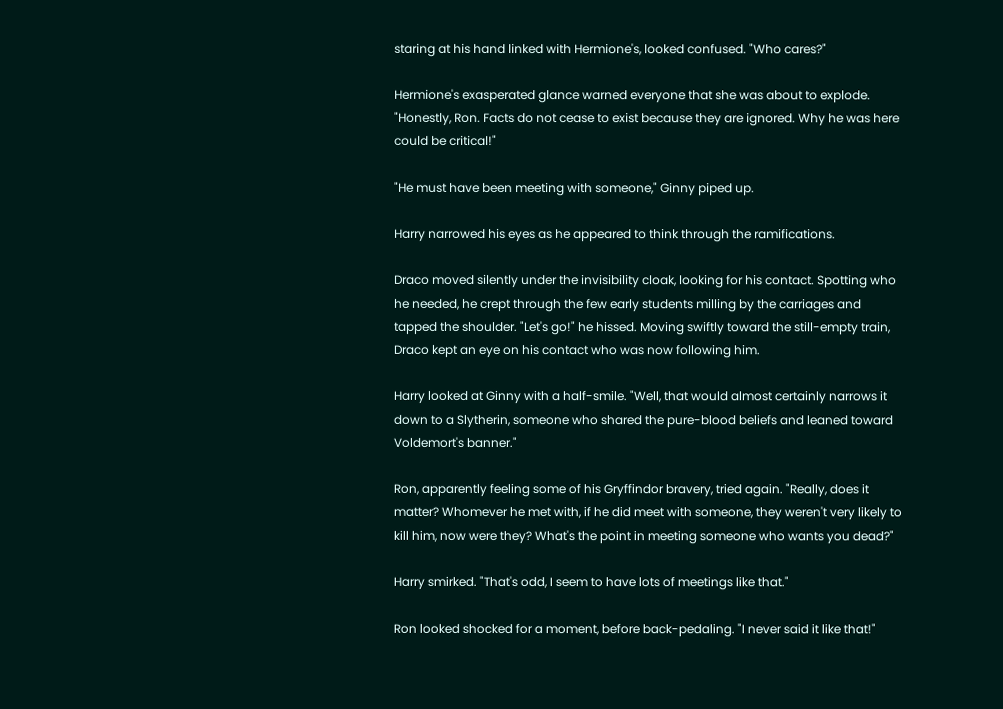staring at his hand linked with Hermione's, looked confused. "Who cares?"

Hermione's exasperated glance warned everyone that she was about to explode. "Honestly, Ron. Facts do not cease to exist because they are ignored. Why he was here could be critical!"

"He must have been meeting with someone," Ginny piped up.

Harry narrowed his eyes as he appeared to think through the ramifications.

Draco moved silently under the invisibility cloak, looking for his contact. Spotting who he needed, he crept through the few early students milling by the carriages and tapped the shoulder. "Let's go!" he hissed. Moving swiftly toward the still-empty train, Draco kept an eye on his contact who was now following him.

Harry looked at Ginny with a half-smile. "Well, that would almost certainly narrows it down to a Slytherin, someone who shared the pure-blood beliefs and leaned toward Voldemort's banner."

Ron, apparently feeling some of his Gryffindor bravery, tried again. "Really, does it matter? Whomever he met with, if he did meet with someone, they weren't very likely to kill him, now were they? What's the point in meeting someone who wants you dead?"

Harry smirked. "That's odd, I seem to have lots of meetings like that."

Ron looked shocked for a moment, before back-pedaling. "I never said it like that!"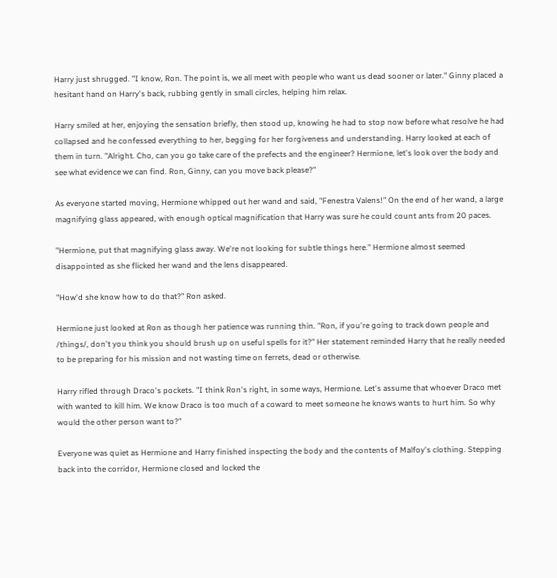Harry just shrugged. "I know, Ron. The point is, we all meet with people who want us dead sooner or later." Ginny placed a hesitant hand on Harry's back, rubbing gently in small circles, helping him relax.

Harry smiled at her, enjoying the sensation briefly, then stood up, knowing he had to stop now before what resolve he had collapsed and he confessed everything to her, begging for her forgiveness and understanding. Harry looked at each of them in turn. "Alright. Cho, can you go take care of the prefects and the engineer? Hermione, let's look over the body and see what evidence we can find. Ron, Ginny, can you move back please?"

As everyone started moving, Hermione whipped out her wand and said, "Fenestra Valens!" On the end of her wand, a large magnifying glass appeared, with enough optical magnification that Harry was sure he could count ants from 20 paces.

"Hermione, put that magnifying glass away. We're not looking for subtle things here." Hermione almost seemed disappointed as she flicked her wand and the lens disappeared.

"How'd she know how to do that?" Ron asked.

Hermione just looked at Ron as though her patience was running thin. "Ron, if you're going to track down people and /things/, don't you think you should brush up on useful spells for it?" Her statement reminded Harry that he really needed to be preparing for his mission and not wasting time on ferrets, dead or otherwise.

Harry rifled through Draco's pockets. "I think Ron's right, in some ways, Hermione. Let's assume that whoever Draco met with wanted to kill him. We know Draco is too much of a coward to meet someone he knows wants to hurt him. So why would the other person want to?"

Everyone was quiet as Hermione and Harry finished inspecting the body and the contents of Malfoy's clothing. Stepping back into the corridor, Hermione closed and locked the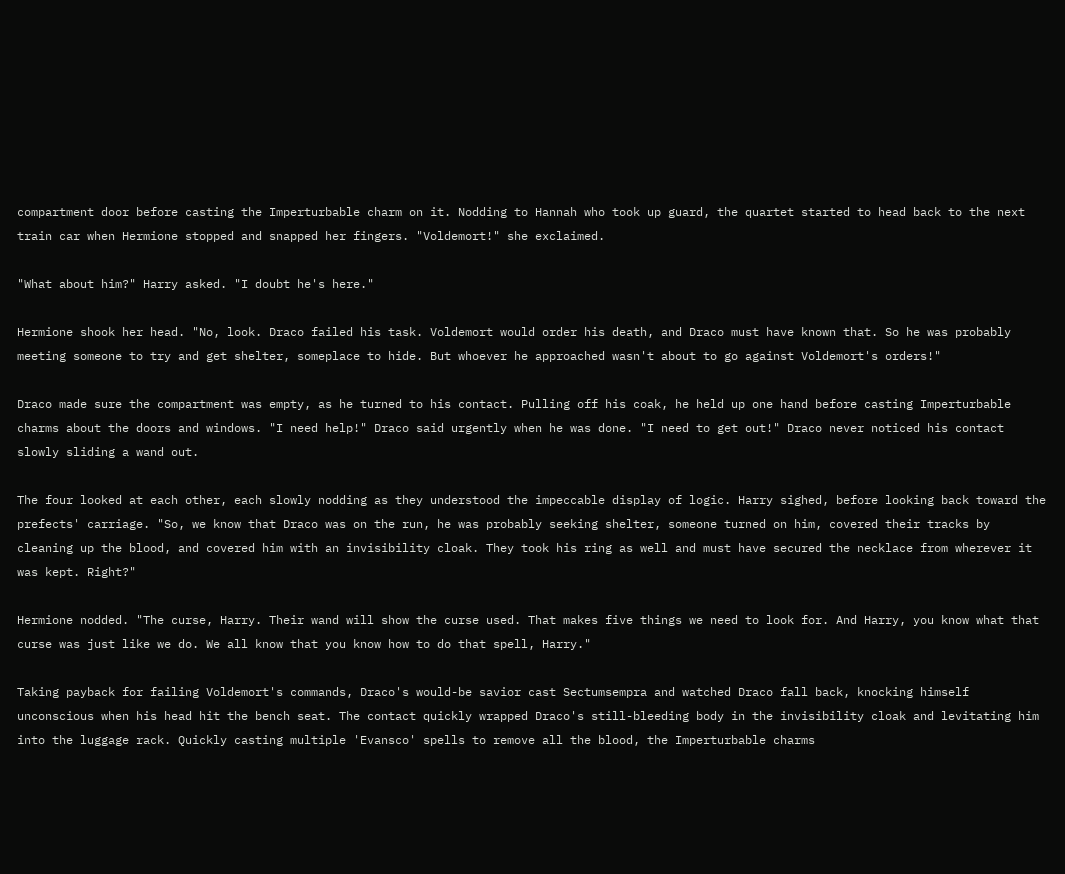compartment door before casting the Imperturbable charm on it. Nodding to Hannah who took up guard, the quartet started to head back to the next train car when Hermione stopped and snapped her fingers. "Voldemort!" she exclaimed.

"What about him?" Harry asked. "I doubt he's here."

Hermione shook her head. "No, look. Draco failed his task. Voldemort would order his death, and Draco must have known that. So he was probably meeting someone to try and get shelter, someplace to hide. But whoever he approached wasn't about to go against Voldemort's orders!"

Draco made sure the compartment was empty, as he turned to his contact. Pulling off his coak, he held up one hand before casting Imperturbable charms about the doors and windows. "I need help!" Draco said urgently when he was done. "I need to get out!" Draco never noticed his contact slowly sliding a wand out.

The four looked at each other, each slowly nodding as they understood the impeccable display of logic. Harry sighed, before looking back toward the prefects' carriage. "So, we know that Draco was on the run, he was probably seeking shelter, someone turned on him, covered their tracks by cleaning up the blood, and covered him with an invisibility cloak. They took his ring as well and must have secured the necklace from wherever it was kept. Right?"

Hermione nodded. "The curse, Harry. Their wand will show the curse used. That makes five things we need to look for. And Harry, you know what that curse was just like we do. We all know that you know how to do that spell, Harry."

Taking payback for failing Voldemort's commands, Draco's would-be savior cast Sectumsempra and watched Draco fall back, knocking himself unconscious when his head hit the bench seat. The contact quickly wrapped Draco's still-bleeding body in the invisibility cloak and levitating him into the luggage rack. Quickly casting multiple 'Evansco' spells to remove all the blood, the Imperturbable charms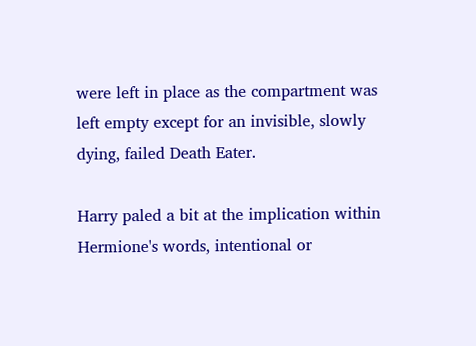were left in place as the compartment was left empty except for an invisible, slowly dying, failed Death Eater.

Harry paled a bit at the implication within Hermione's words, intentional or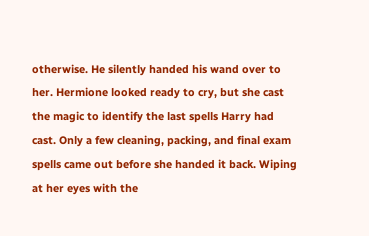otherwise. He silently handed his wand over to her. Hermione looked ready to cry, but she cast the magic to identify the last spells Harry had cast. Only a few cleaning, packing, and final exam spells came out before she handed it back. Wiping at her eyes with the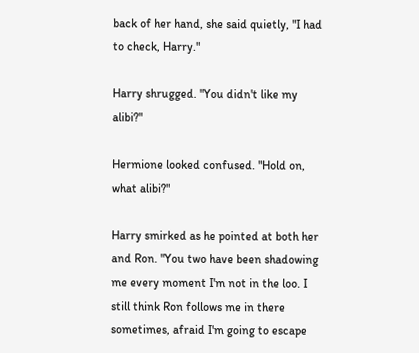back of her hand, she said quietly, "I had to check, Harry."

Harry shrugged. "You didn't like my alibi?"

Hermione looked confused. "Hold on, what alibi?"

Harry smirked as he pointed at both her and Ron. "You two have been shadowing me every moment I'm not in the loo. I still think Ron follows me in there sometimes, afraid I'm going to escape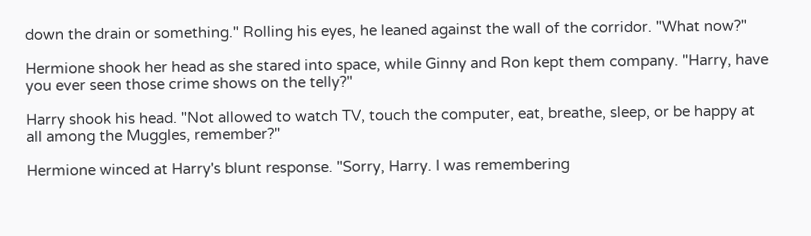down the drain or something." Rolling his eyes, he leaned against the wall of the corridor. "What now?"

Hermione shook her head as she stared into space, while Ginny and Ron kept them company. "Harry, have you ever seen those crime shows on the telly?"

Harry shook his head. "Not allowed to watch TV, touch the computer, eat, breathe, sleep, or be happy at all among the Muggles, remember?"

Hermione winced at Harry's blunt response. "Sorry, Harry. I was remembering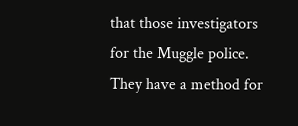that those investigators for the Muggle police. They have a method for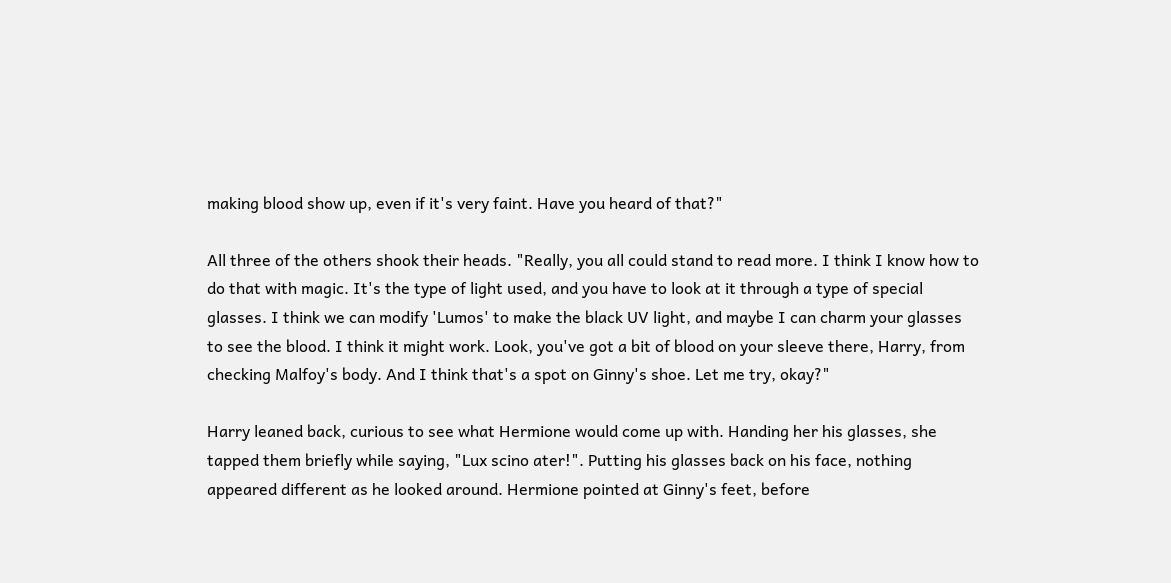making blood show up, even if it's very faint. Have you heard of that?"

All three of the others shook their heads. "Really, you all could stand to read more. I think I know how to do that with magic. It's the type of light used, and you have to look at it through a type of special glasses. I think we can modify 'Lumos' to make the black UV light, and maybe I can charm your glasses to see the blood. I think it might work. Look, you've got a bit of blood on your sleeve there, Harry, from checking Malfoy's body. And I think that's a spot on Ginny's shoe. Let me try, okay?"

Harry leaned back, curious to see what Hermione would come up with. Handing her his glasses, she tapped them briefly while saying, "Lux scino ater!". Putting his glasses back on his face, nothing appeared different as he looked around. Hermione pointed at Ginny's feet, before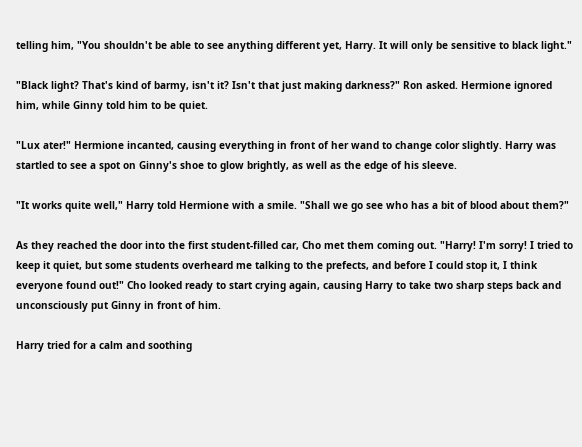telling him, "You shouldn't be able to see anything different yet, Harry. It will only be sensitive to black light."

"Black light? That's kind of barmy, isn't it? Isn't that just making darkness?" Ron asked. Hermione ignored him, while Ginny told him to be quiet.

"Lux ater!" Hermione incanted, causing everything in front of her wand to change color slightly. Harry was startled to see a spot on Ginny's shoe to glow brightly, as well as the edge of his sleeve.

"It works quite well," Harry told Hermione with a smile. "Shall we go see who has a bit of blood about them?"

As they reached the door into the first student-filled car, Cho met them coming out. "Harry! I'm sorry! I tried to keep it quiet, but some students overheard me talking to the prefects, and before I could stop it, I think everyone found out!" Cho looked ready to start crying again, causing Harry to take two sharp steps back and unconsciously put Ginny in front of him.

Harry tried for a calm and soothing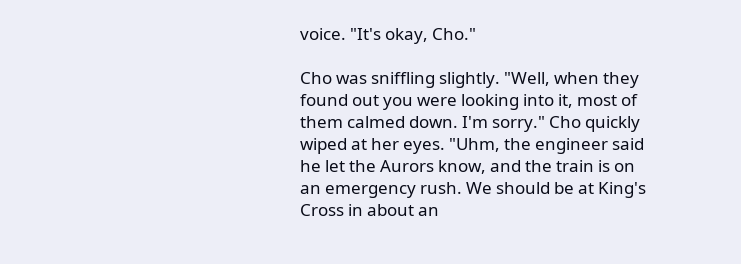voice. "It's okay, Cho."

Cho was sniffling slightly. "Well, when they found out you were looking into it, most of them calmed down. I'm sorry." Cho quickly wiped at her eyes. "Uhm, the engineer said he let the Aurors know, and the train is on an emergency rush. We should be at King's Cross in about an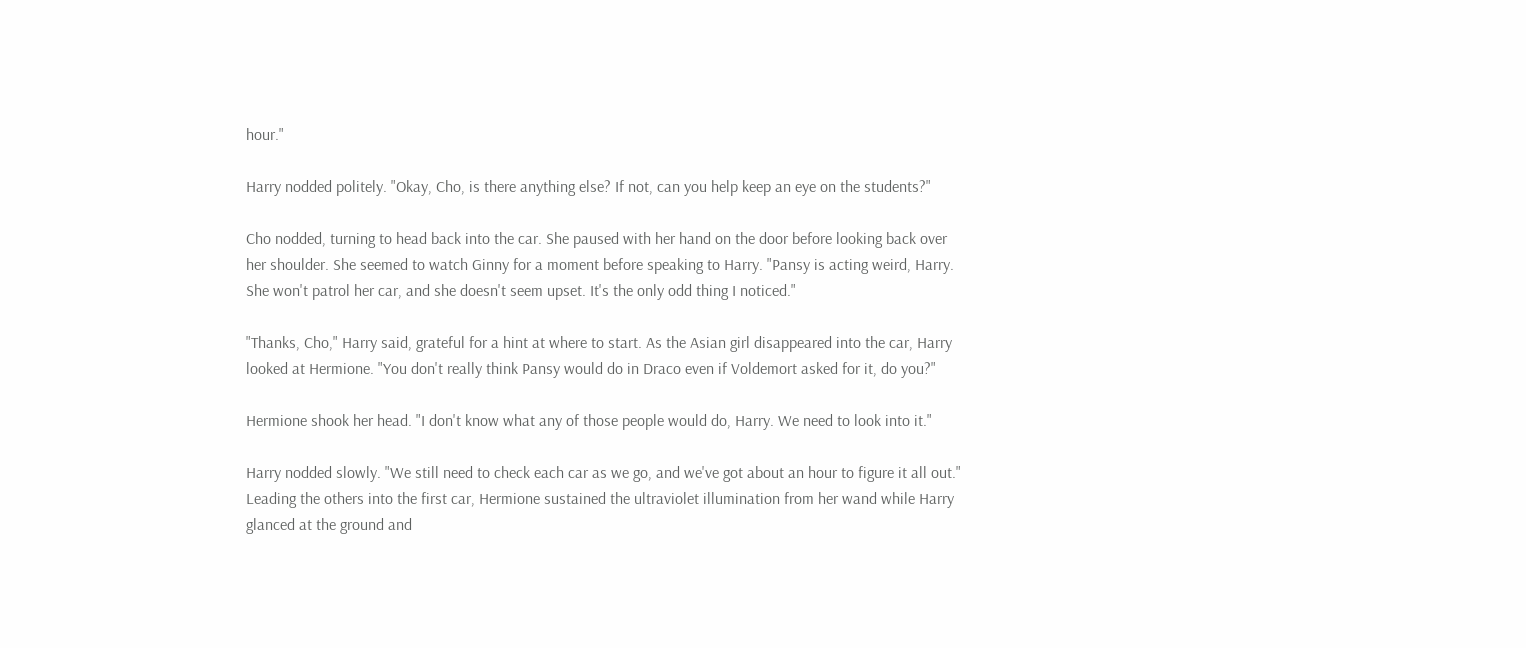hour."

Harry nodded politely. "Okay, Cho, is there anything else? If not, can you help keep an eye on the students?"

Cho nodded, turning to head back into the car. She paused with her hand on the door before looking back over her shoulder. She seemed to watch Ginny for a moment before speaking to Harry. "Pansy is acting weird, Harry. She won't patrol her car, and she doesn't seem upset. It's the only odd thing I noticed."

"Thanks, Cho," Harry said, grateful for a hint at where to start. As the Asian girl disappeared into the car, Harry looked at Hermione. "You don't really think Pansy would do in Draco even if Voldemort asked for it, do you?"

Hermione shook her head. "I don't know what any of those people would do, Harry. We need to look into it."

Harry nodded slowly. "We still need to check each car as we go, and we've got about an hour to figure it all out." Leading the others into the first car, Hermione sustained the ultraviolet illumination from her wand while Harry glanced at the ground and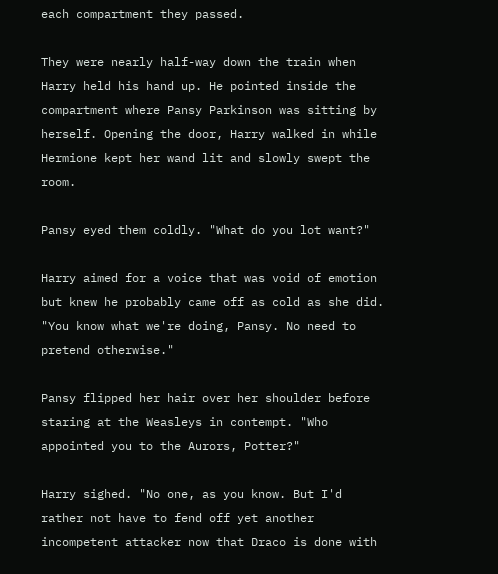each compartment they passed.

They were nearly half-way down the train when Harry held his hand up. He pointed inside the compartment where Pansy Parkinson was sitting by herself. Opening the door, Harry walked in while Hermione kept her wand lit and slowly swept the room.

Pansy eyed them coldly. "What do you lot want?"

Harry aimed for a voice that was void of emotion but knew he probably came off as cold as she did. "You know what we're doing, Pansy. No need to pretend otherwise."

Pansy flipped her hair over her shoulder before staring at the Weasleys in contempt. "Who appointed you to the Aurors, Potter?"

Harry sighed. "No one, as you know. But I'd rather not have to fend off yet another incompetent attacker now that Draco is done with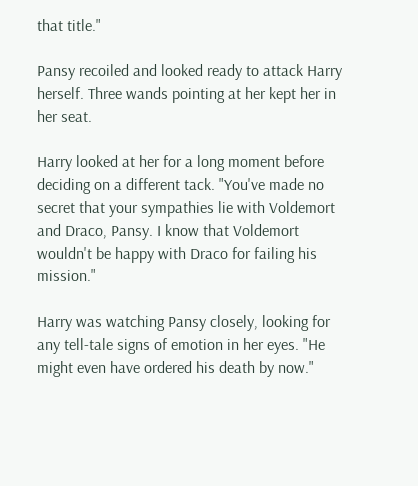that title."

Pansy recoiled and looked ready to attack Harry herself. Three wands pointing at her kept her in her seat.

Harry looked at her for a long moment before deciding on a different tack. "You've made no secret that your sympathies lie with Voldemort and Draco, Pansy. I know that Voldemort wouldn't be happy with Draco for failing his mission."

Harry was watching Pansy closely, looking for any tell-tale signs of emotion in her eyes. "He might even have ordered his death by now."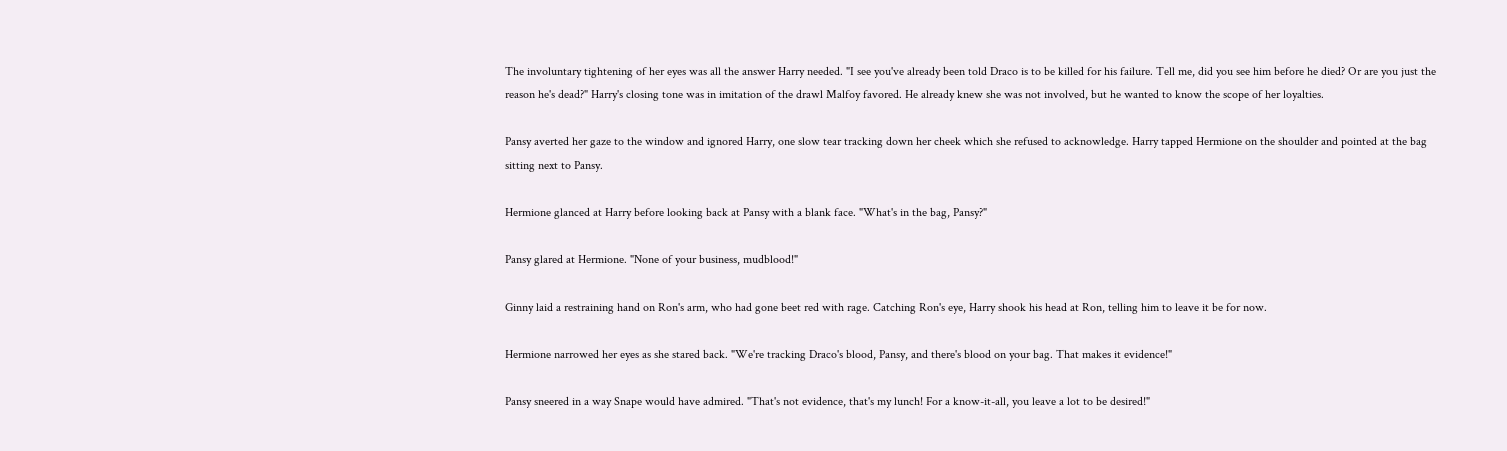The involuntary tightening of her eyes was all the answer Harry needed. "I see you've already been told Draco is to be killed for his failure. Tell me, did you see him before he died? Or are you just the reason he's dead?" Harry's closing tone was in imitation of the drawl Malfoy favored. He already knew she was not involved, but he wanted to know the scope of her loyalties.

Pansy averted her gaze to the window and ignored Harry, one slow tear tracking down her cheek which she refused to acknowledge. Harry tapped Hermione on the shoulder and pointed at the bag sitting next to Pansy.

Hermione glanced at Harry before looking back at Pansy with a blank face. "What's in the bag, Pansy?"

Pansy glared at Hermione. "None of your business, mudblood!"

Ginny laid a restraining hand on Ron's arm, who had gone beet red with rage. Catching Ron's eye, Harry shook his head at Ron, telling him to leave it be for now.

Hermione narrowed her eyes as she stared back. "We're tracking Draco's blood, Pansy, and there's blood on your bag. That makes it evidence!"

Pansy sneered in a way Snape would have admired. "That's not evidence, that's my lunch! For a know-it-all, you leave a lot to be desired!"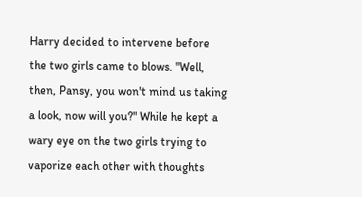Harry decided to intervene before the two girls came to blows. "Well, then, Pansy, you won't mind us taking a look, now will you?" While he kept a wary eye on the two girls trying to vaporize each other with thoughts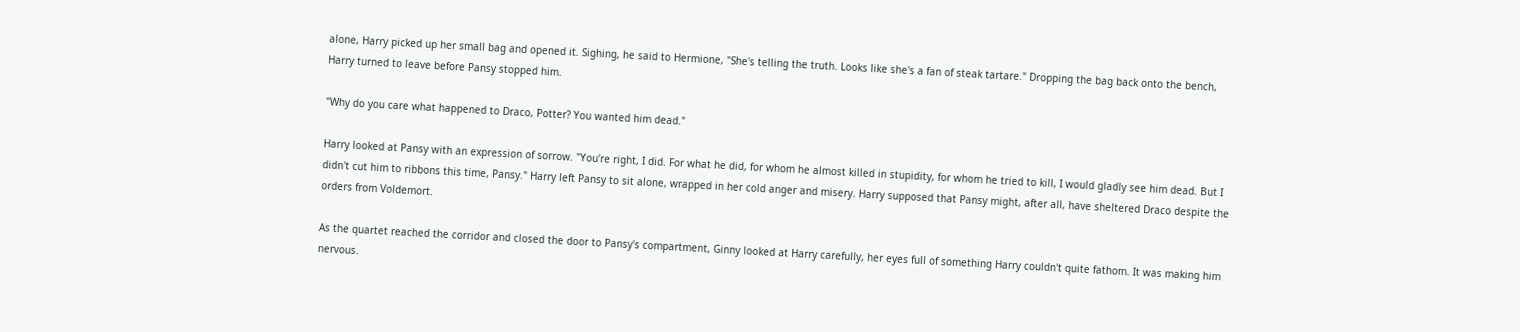alone, Harry picked up her small bag and opened it. Sighing, he said to Hermione, "She's telling the truth. Looks like she's a fan of steak tartare." Dropping the bag back onto the bench, Harry turned to leave before Pansy stopped him.

"Why do you care what happened to Draco, Potter? You wanted him dead."

Harry looked at Pansy with an expression of sorrow. "You're right, I did. For what he did, for whom he almost killed in stupidity, for whom he tried to kill, I would gladly see him dead. But I didn't cut him to ribbons this time, Pansy." Harry left Pansy to sit alone, wrapped in her cold anger and misery. Harry supposed that Pansy might, after all, have sheltered Draco despite the orders from Voldemort.

As the quartet reached the corridor and closed the door to Pansy's compartment, Ginny looked at Harry carefully, her eyes full of something Harry couldn't quite fathom. It was making him nervous.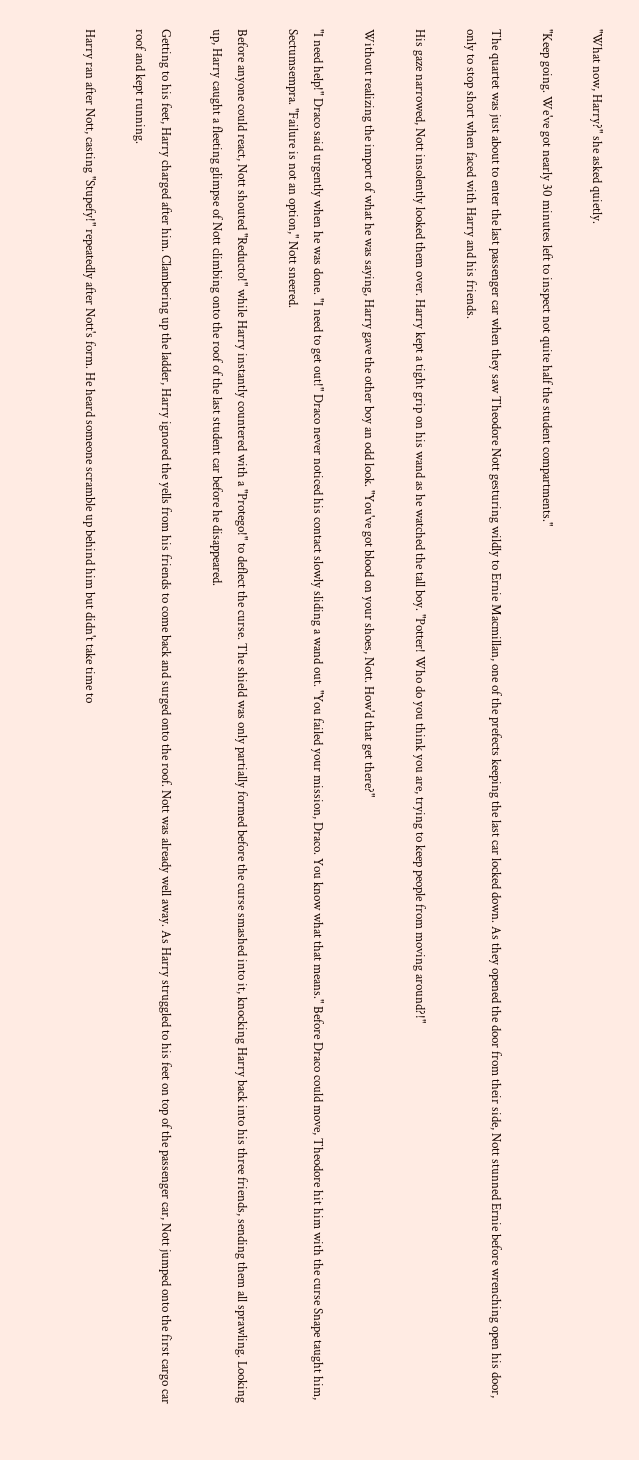"What now, Harry?" she asked quietly.

"Keep going. We've got nearly 30 minutes left to inspect not quite half the student compartments."

The quartet was just about to enter the last passenger car when they saw Theodore Nott gesturing wildly to Ernie Macmillan, one of the prefects keeping the last car locked down. As they opened the door from their side, Nott stunned Ernie before wrenching open his door, only to stop short when faced with Harry and his friends.

His gaze narrowed, Nott insolently looked them over. Harry kept a tight grip on his wand as he watched the tall boy. "Potter! Who do you think you are, trying to keep people from moving around?!"

Without realizing the import of what he was saying, Harry gave the other boy an odd look. "You've got blood on your shoes, Nott. How'd that get there?"

"I need help!" Draco said urgently when he was done. "I need to get out!" Draco never noticed his contact slowly sliding a wand out. "You failed your mission, Draco. You know what that means." Before Draco could move, Theodore hit him with the curse Snape taught him, Sectumsempra. "Failure is not an option," Nott sneered.

Before anyone could react, Nott shouted "Reducto!" while Harry instantly countered with a "Protego!" to deflect the curse. The shield was only partially formed before the curse smashed into it, knocking Harry back into his three friends, sending them all sprawling. Looking up, Harry caught a fleeting glimpse of Nott climbing onto the roof of the last student car before he disappeared.

Getting to his feet, Harry charged after him. Clambering up the ladder, Harry ignored the yells from his friends to come back and surged onto the roof. Nott was already well away. As Harry struggled to his feet on top of the passenger car, Nott jumped onto the first cargo car roof and kept running.

Harry ran after Nott, casting "Stupefy!" repeatedly after Nott's form. He heard someone scramble up behind him but didn't take time to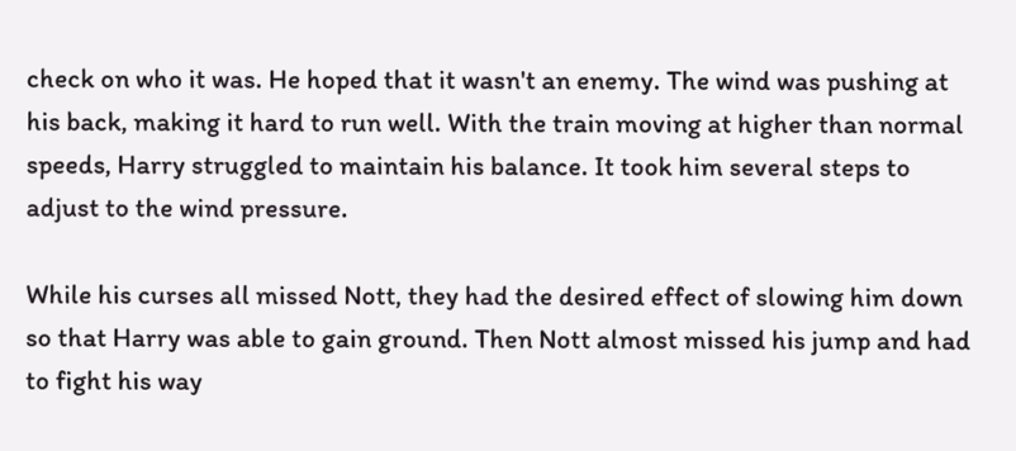check on who it was. He hoped that it wasn't an enemy. The wind was pushing at his back, making it hard to run well. With the train moving at higher than normal speeds, Harry struggled to maintain his balance. It took him several steps to adjust to the wind pressure.

While his curses all missed Nott, they had the desired effect of slowing him down so that Harry was able to gain ground. Then Nott almost missed his jump and had to fight his way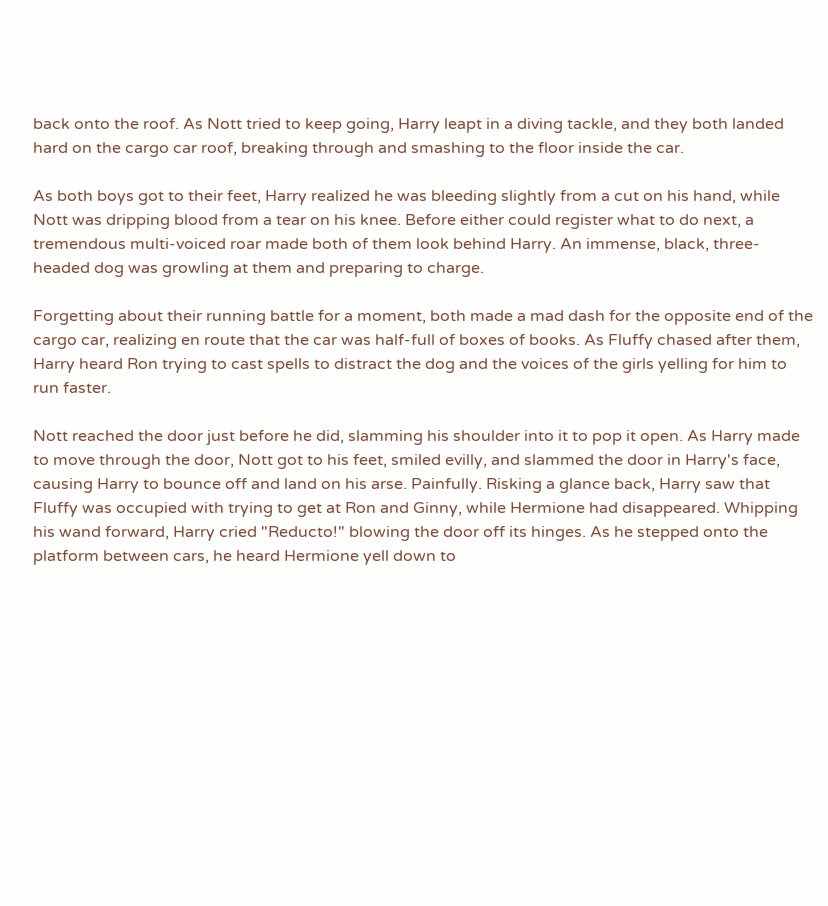back onto the roof. As Nott tried to keep going, Harry leapt in a diving tackle, and they both landed hard on the cargo car roof, breaking through and smashing to the floor inside the car.

As both boys got to their feet, Harry realized he was bleeding slightly from a cut on his hand, while Nott was dripping blood from a tear on his knee. Before either could register what to do next, a tremendous multi-voiced roar made both of them look behind Harry. An immense, black, three-headed dog was growling at them and preparing to charge.

Forgetting about their running battle for a moment, both made a mad dash for the opposite end of the cargo car, realizing en route that the car was half-full of boxes of books. As Fluffy chased after them, Harry heard Ron trying to cast spells to distract the dog and the voices of the girls yelling for him to run faster.

Nott reached the door just before he did, slamming his shoulder into it to pop it open. As Harry made to move through the door, Nott got to his feet, smiled evilly, and slammed the door in Harry's face, causing Harry to bounce off and land on his arse. Painfully. Risking a glance back, Harry saw that Fluffy was occupied with trying to get at Ron and Ginny, while Hermione had disappeared. Whipping his wand forward, Harry cried "Reducto!" blowing the door off its hinges. As he stepped onto the platform between cars, he heard Hermione yell down to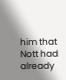him that Nott had already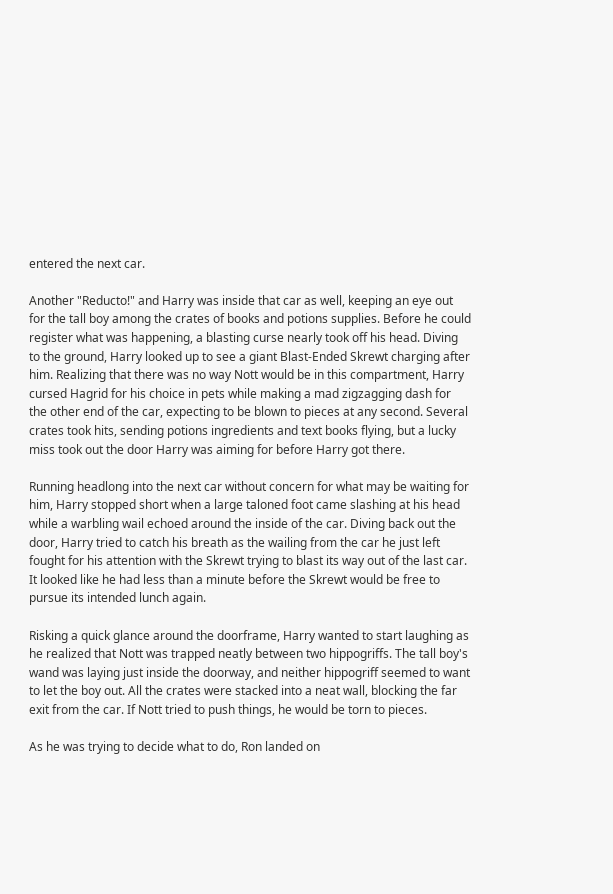entered the next car.

Another "Reducto!" and Harry was inside that car as well, keeping an eye out for the tall boy among the crates of books and potions supplies. Before he could register what was happening, a blasting curse nearly took off his head. Diving to the ground, Harry looked up to see a giant Blast-Ended Skrewt charging after him. Realizing that there was no way Nott would be in this compartment, Harry cursed Hagrid for his choice in pets while making a mad zigzagging dash for the other end of the car, expecting to be blown to pieces at any second. Several crates took hits, sending potions ingredients and text books flying, but a lucky miss took out the door Harry was aiming for before Harry got there.

Running headlong into the next car without concern for what may be waiting for him, Harry stopped short when a large taloned foot came slashing at his head while a warbling wail echoed around the inside of the car. Diving back out the door, Harry tried to catch his breath as the wailing from the car he just left fought for his attention with the Skrewt trying to blast its way out of the last car. It looked like he had less than a minute before the Skrewt would be free to pursue its intended lunch again.

Risking a quick glance around the doorframe, Harry wanted to start laughing as he realized that Nott was trapped neatly between two hippogriffs. The tall boy's wand was laying just inside the doorway, and neither hippogriff seemed to want to let the boy out. All the crates were stacked into a neat wall, blocking the far exit from the car. If Nott tried to push things, he would be torn to pieces.

As he was trying to decide what to do, Ron landed on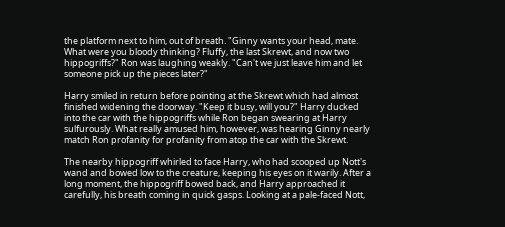the platform next to him, out of breath. "Ginny wants your head, mate. What were you bloody thinking? Fluffy, the last Skrewt, and now two hippogriffs?" Ron was laughing weakly. "Can't we just leave him and let someone pick up the pieces later?"

Harry smiled in return before pointing at the Skrewt which had almost finished widening the doorway. "Keep it busy, will you?" Harry ducked into the car with the hippogriffs while Ron began swearing at Harry sulfurously. What really amused him, however, was hearing Ginny nearly match Ron profanity for profanity from atop the car with the Skrewt.

The nearby hippogriff whirled to face Harry, who had scooped up Nott's wand and bowed low to the creature, keeping his eyes on it warily. After a long moment, the hippogriff bowed back, and Harry approached it carefully, his breath coming in quick gasps. Looking at a pale-faced Nott,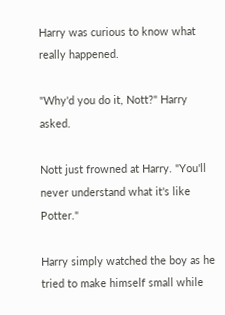Harry was curious to know what really happened.

"Why'd you do it, Nott?" Harry asked.

Nott just frowned at Harry. "You'll never understand what it's like Potter."

Harry simply watched the boy as he tried to make himself small while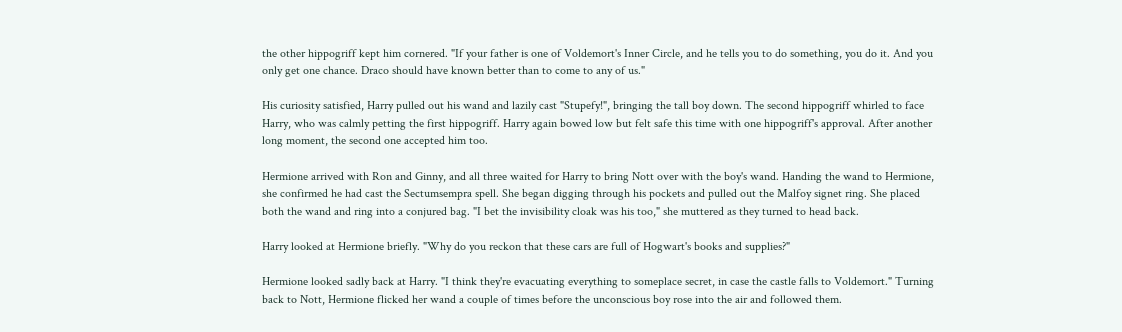the other hippogriff kept him cornered. "If your father is one of Voldemort's Inner Circle, and he tells you to do something, you do it. And you only get one chance. Draco should have known better than to come to any of us."

His curiosity satisfied, Harry pulled out his wand and lazily cast "Stupefy!", bringing the tall boy down. The second hippogriff whirled to face Harry, who was calmly petting the first hippogriff. Harry again bowed low but felt safe this time with one hippogriff's approval. After another long moment, the second one accepted him too.

Hermione arrived with Ron and Ginny, and all three waited for Harry to bring Nott over with the boy's wand. Handing the wand to Hermione, she confirmed he had cast the Sectumsempra spell. She began digging through his pockets and pulled out the Malfoy signet ring. She placed both the wand and ring into a conjured bag. "I bet the invisibility cloak was his too," she muttered as they turned to head back.

Harry looked at Hermione briefly. "Why do you reckon that these cars are full of Hogwart's books and supplies?"

Hermione looked sadly back at Harry. "I think they're evacuating everything to someplace secret, in case the castle falls to Voldemort." Turning back to Nott, Hermione flicked her wand a couple of times before the unconscious boy rose into the air and followed them.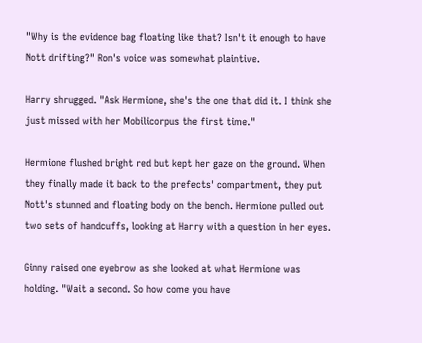"Why is the evidence bag floating like that? Isn't it enough to have Nott drifting?" Ron's voice was somewhat plaintive.

Harry shrugged. "Ask Hermione, she's the one that did it. I think she just missed with her Mobilicorpus the first time."

Hermione flushed bright red but kept her gaze on the ground. When they finally made it back to the prefects' compartment, they put Nott's stunned and floating body on the bench. Hermione pulled out two sets of handcuffs, looking at Harry with a question in her eyes.

Ginny raised one eyebrow as she looked at what Hermione was holding. "Wait a second. So how come you have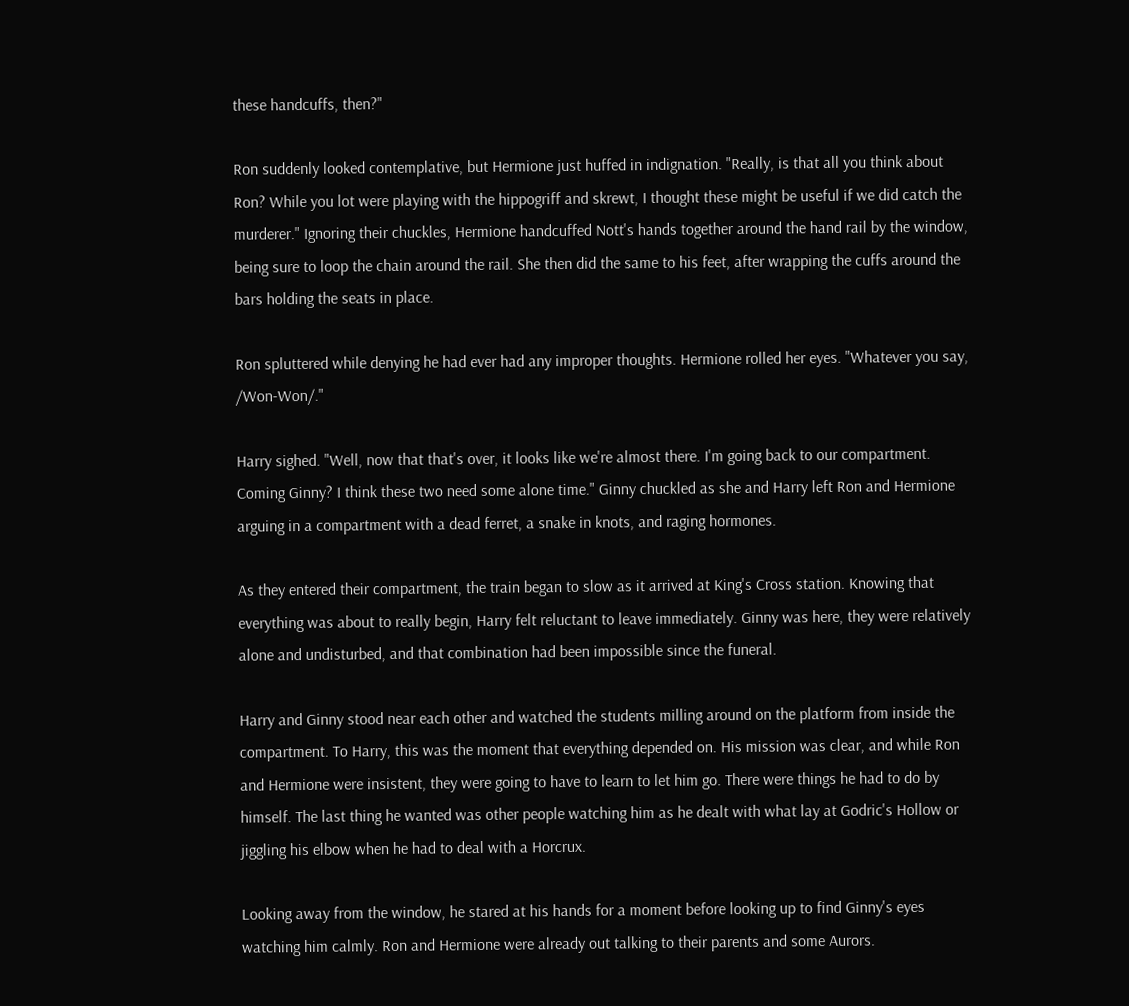these handcuffs, then?"

Ron suddenly looked contemplative, but Hermione just huffed in indignation. "Really, is that all you think about Ron? While you lot were playing with the hippogriff and skrewt, I thought these might be useful if we did catch the murderer." Ignoring their chuckles, Hermione handcuffed Nott's hands together around the hand rail by the window, being sure to loop the chain around the rail. She then did the same to his feet, after wrapping the cuffs around the bars holding the seats in place.

Ron spluttered while denying he had ever had any improper thoughts. Hermione rolled her eyes. "Whatever you say, /Won-Won/."

Harry sighed. "Well, now that that's over, it looks like we're almost there. I'm going back to our compartment. Coming Ginny? I think these two need some alone time." Ginny chuckled as she and Harry left Ron and Hermione arguing in a compartment with a dead ferret, a snake in knots, and raging hormones.

As they entered their compartment, the train began to slow as it arrived at King's Cross station. Knowing that everything was about to really begin, Harry felt reluctant to leave immediately. Ginny was here, they were relatively alone and undisturbed, and that combination had been impossible since the funeral.

Harry and Ginny stood near each other and watched the students milling around on the platform from inside the compartment. To Harry, this was the moment that everything depended on. His mission was clear, and while Ron and Hermione were insistent, they were going to have to learn to let him go. There were things he had to do by himself. The last thing he wanted was other people watching him as he dealt with what lay at Godric's Hollow or jiggling his elbow when he had to deal with a Horcrux.

Looking away from the window, he stared at his hands for a moment before looking up to find Ginny's eyes watching him calmly. Ron and Hermione were already out talking to their parents and some Aurors.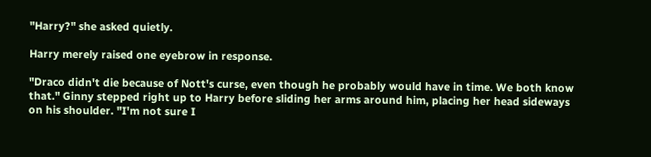"Harry?" she asked quietly.

Harry merely raised one eyebrow in response.

"Draco didn't die because of Nott's curse, even though he probably would have in time. We both know that." Ginny stepped right up to Harry before sliding her arms around him, placing her head sideways on his shoulder. "I'm not sure I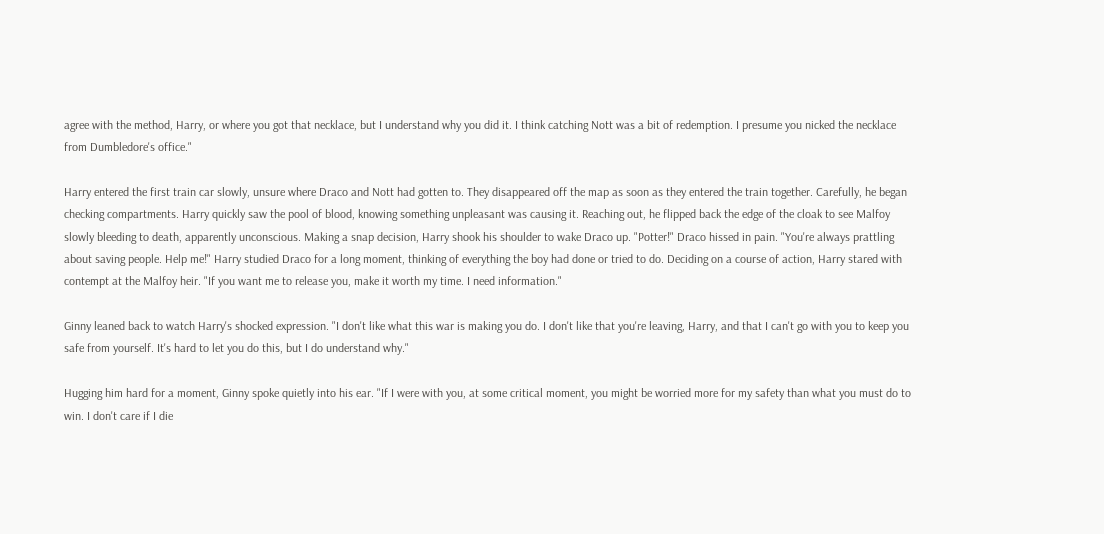agree with the method, Harry, or where you got that necklace, but I understand why you did it. I think catching Nott was a bit of redemption. I presume you nicked the necklace from Dumbledore's office."

Harry entered the first train car slowly, unsure where Draco and Nott had gotten to. They disappeared off the map as soon as they entered the train together. Carefully, he began checking compartments. Harry quickly saw the pool of blood, knowing something unpleasant was causing it. Reaching out, he flipped back the edge of the cloak to see Malfoy slowly bleeding to death, apparently unconscious. Making a snap decision, Harry shook his shoulder to wake Draco up. "Potter!" Draco hissed in pain. "You're always prattling about saving people. Help me!" Harry studied Draco for a long moment, thinking of everything the boy had done or tried to do. Deciding on a course of action, Harry stared with contempt at the Malfoy heir. "If you want me to release you, make it worth my time. I need information."

Ginny leaned back to watch Harry's shocked expression. "I don't like what this war is making you do. I don't like that you're leaving, Harry, and that I can't go with you to keep you safe from yourself. It's hard to let you do this, but I do understand why."

Hugging him hard for a moment, Ginny spoke quietly into his ear. "If I were with you, at some critical moment, you might be worried more for my safety than what you must do to win. I don't care if I die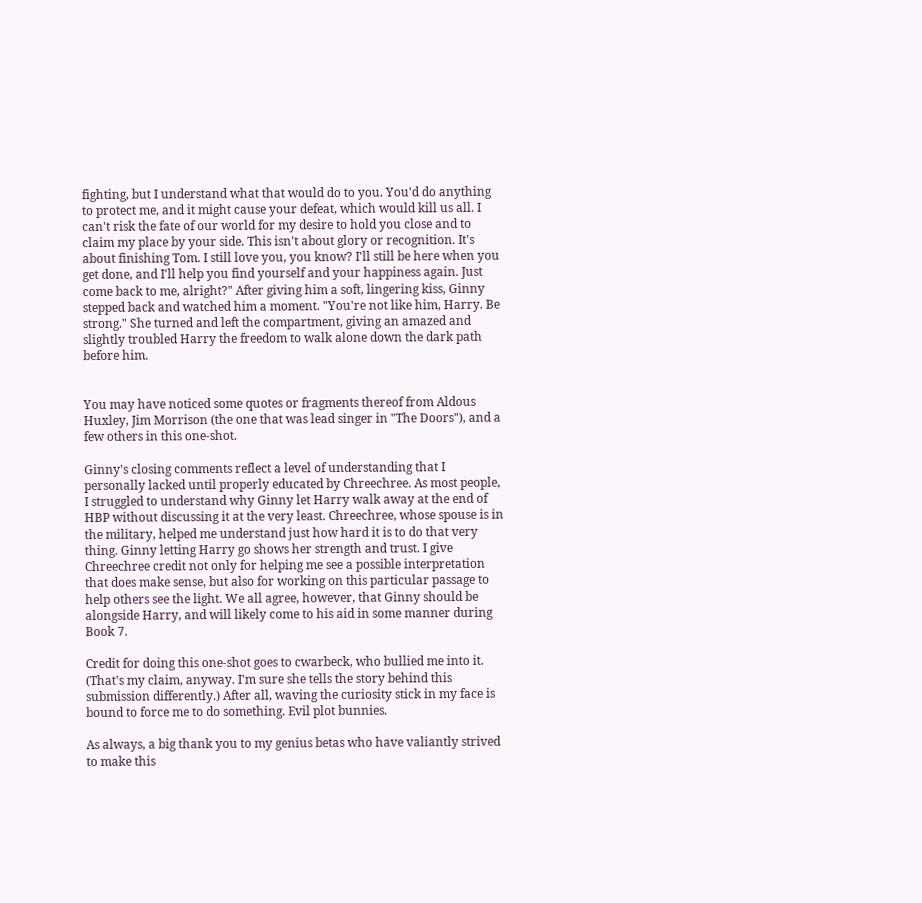fighting, but I understand what that would do to you. You'd do anything to protect me, and it might cause your defeat, which would kill us all. I can't risk the fate of our world for my desire to hold you close and to claim my place by your side. This isn't about glory or recognition. It's about finishing Tom. I still love you, you know? I'll still be here when you get done, and I'll help you find yourself and your happiness again. Just come back to me, alright?" After giving him a soft, lingering kiss, Ginny stepped back and watched him a moment. "You're not like him, Harry. Be strong." She turned and left the compartment, giving an amazed and slightly troubled Harry the freedom to walk alone down the dark path before him.


You may have noticed some quotes or fragments thereof from Aldous Huxley, Jim Morrison (the one that was lead singer in "The Doors"), and a few others in this one-shot.

Ginny's closing comments reflect a level of understanding that I personally lacked until properly educated by Chreechree. As most people, I struggled to understand why Ginny let Harry walk away at the end of HBP without discussing it at the very least. Chreechree, whose spouse is in the military, helped me understand just how hard it is to do that very thing. Ginny letting Harry go shows her strength and trust. I give Chreechree credit not only for helping me see a possible interpretation that does make sense, but also for working on this particular passage to help others see the light. We all agree, however, that Ginny should be alongside Harry, and will likely come to his aid in some manner during Book 7.

Credit for doing this one-shot goes to cwarbeck, who bullied me into it. (That's my claim, anyway. I'm sure she tells the story behind this submission differently.) After all, waving the curiosity stick in my face is bound to force me to do something. Evil plot bunnies.

As always, a big thank you to my genius betas who have valiantly strived to make this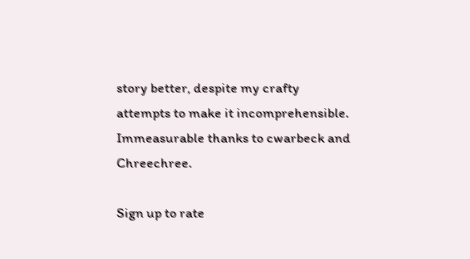story better, despite my crafty attempts to make it incomprehensible. Immeasurable thanks to cwarbeck and Chreechree.

Sign up to rate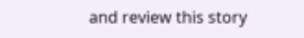and review this story